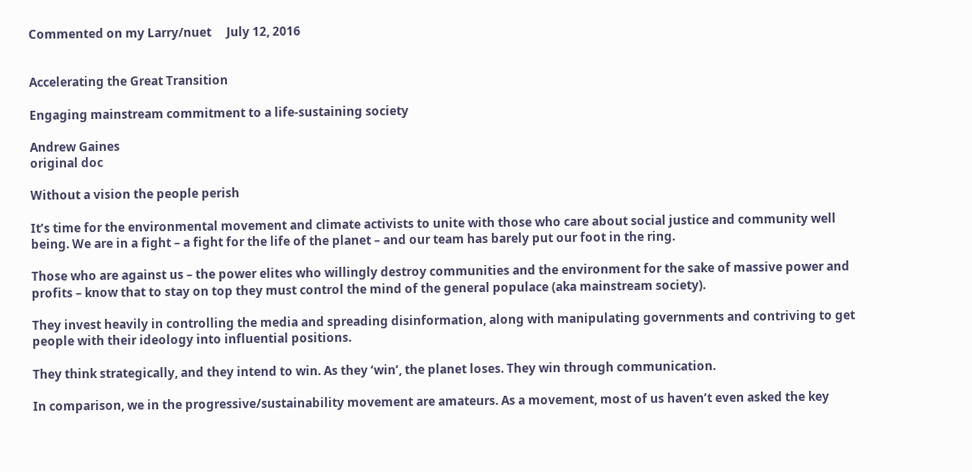Commented on my Larry/nuet     July 12, 2016


Accelerating the Great Transition

Engaging mainstream commitment to a life-sustaining society

Andrew Gaines
original doc

Without a vision the people perish

It’s time for the environmental movement and climate activists to unite with those who care about social justice and community well being. We are in a fight – a fight for the life of the planet – and our team has barely put our foot in the ring.

Those who are against us – the power elites who willingly destroy communities and the environment for the sake of massive power and profits – know that to stay on top they must control the mind of the general populace (aka mainstream society).

They invest heavily in controlling the media and spreading disinformation, along with manipulating governments and contriving to get people with their ideology into influential positions.

They think strategically, and they intend to win. As they ‘win’, the planet loses. They win through communication.

In comparison, we in the progressive/sustainability movement are amateurs. As a movement, most of us haven’t even asked the key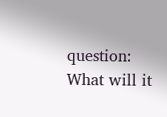question:   What will it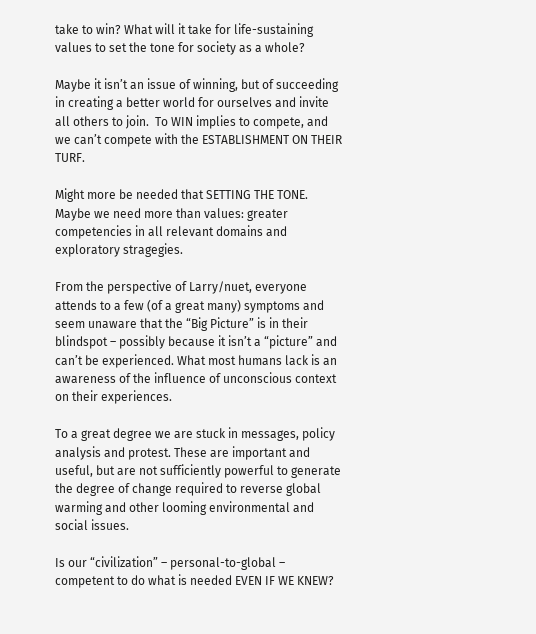take to win? What will it take for life-sustaining values to set the tone for society as a whole?

Maybe it isn’t an issue of winning, but of succeeding in creating a better world for ourselves and invite all others to join.  To WIN implies to compete, and we can’t compete with the ESTABLISHMENT ON THEIR TURF.

Might more be needed that SETTING THE TONE. Maybe we need more than values: greater competencies in all relevant domains and exploratory stragegies.

From the perspective of Larry/nuet, everyone attends to a few (of a great many) symptoms and seem unaware that the “Big Picture” is in their blindspot – possibly because it isn’t a “picture” and can’t be experienced. What most humans lack is an awareness of the influence of unconscious context on their experiences.

To a great degree we are stuck in messages, policy analysis and protest. These are important and useful, but are not sufficiently powerful to generate the degree of change required to reverse global warming and other looming environmental and social issues.

Is our “civilization” – personal-to-global – competent to do what is needed EVEN IF WE KNEW?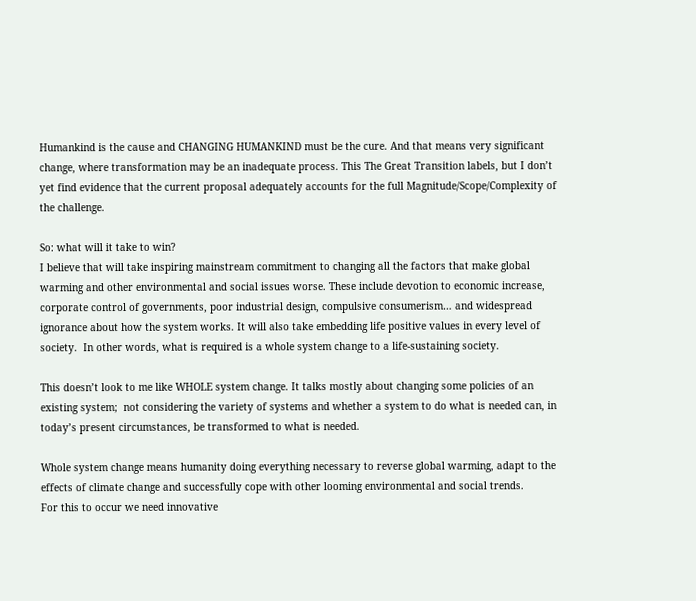Humankind is the cause and CHANGING HUMANKIND must be the cure. And that means very significant change, where transformation may be an inadequate process. This The Great Transition labels, but I don’t yet find evidence that the current proposal adequately accounts for the full Magnitude/Scope/Complexity of the challenge.

So: what will it take to win?
I believe that will take inspiring mainstream commitment to changing all the factors that make global warming and other environmental and social issues worse. These include devotion to economic increase, corporate control of governments, poor industrial design, compulsive consumerism… and widespread ignorance about how the system works. It will also take embedding life positive values in every level of society.  In other words, what is required is a whole system change to a life-sustaining society.

This doesn’t look to me like WHOLE system change. It talks mostly about changing some policies of an existing system;  not considering the variety of systems and whether a system to do what is needed can, in today’s present circumstances, be transformed to what is needed.

Whole system change means humanity doing everything necessary to reverse global warming, adapt to the effects of climate change and successfully cope with other looming environmental and social trends.
For this to occur we need innovative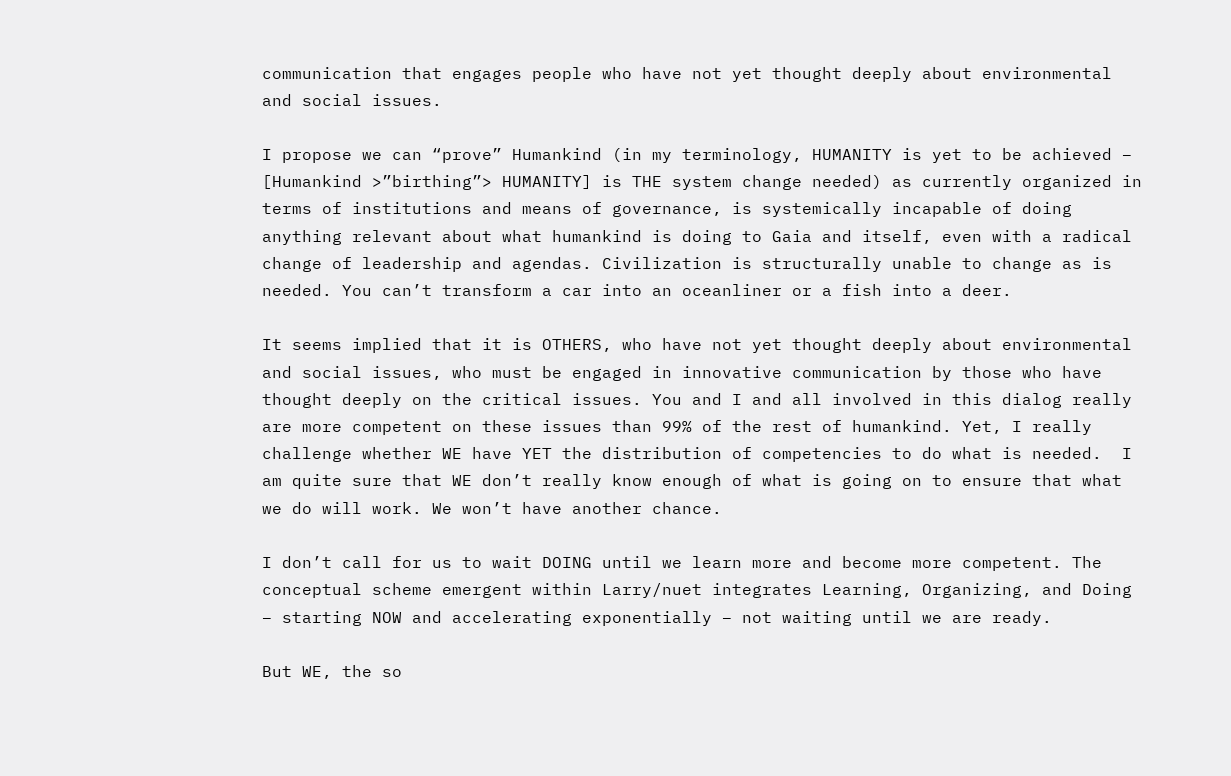communication that engages people who have not yet thought deeply about environmental and social issues.

I propose we can “prove” Humankind (in my terminology, HUMANITY is yet to be achieved –  [Humankind >”birthing”> HUMANITY] is THE system change needed) as currently organized in terms of institutions and means of governance, is systemically incapable of doing anything relevant about what humankind is doing to Gaia and itself, even with a radical change of leadership and agendas. Civilization is structurally unable to change as is needed. You can’t transform a car into an oceanliner or a fish into a deer.

It seems implied that it is OTHERS, who have not yet thought deeply about environmental and social issues, who must be engaged in innovative communication by those who have thought deeply on the critical issues. You and I and all involved in this dialog really are more competent on these issues than 99% of the rest of humankind. Yet, I really challenge whether WE have YET the distribution of competencies to do what is needed.  I am quite sure that WE don’t really know enough of what is going on to ensure that what we do will work. We won’t have another chance.

I don’t call for us to wait DOING until we learn more and become more competent. The conceptual scheme emergent within Larry/nuet integrates Learning, Organizing, and Doing – starting NOW and accelerating exponentially – not waiting until we are ready.

But WE, the so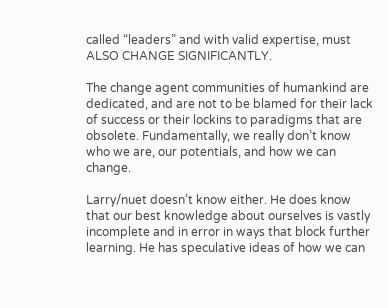called “leaders” and with valid expertise, must ALSO CHANGE SIGNIFICANTLY.

The change agent communities of humankind are dedicated, and are not to be blamed for their lack of success or their lockins to paradigms that are obsolete. Fundamentally, we really don’t know who we are, our potentials, and how we can change.

Larry/nuet doesn’t know either. He does know that our best knowledge about ourselves is vastly incomplete and in error in ways that block further learning. He has speculative ideas of how we can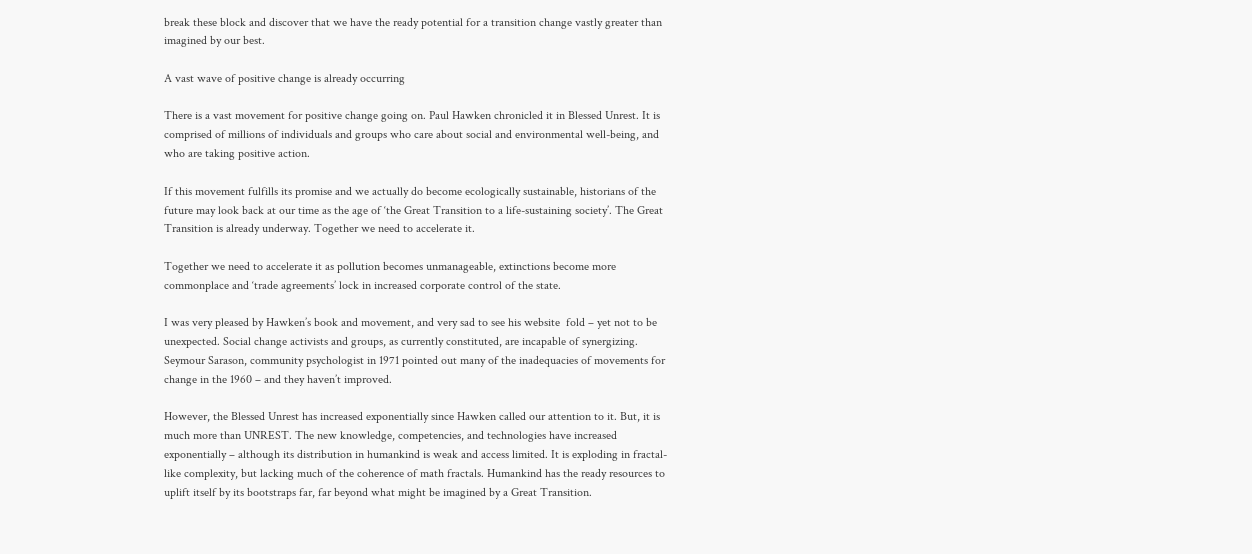break these block and discover that we have the ready potential for a transition change vastly greater than imagined by our best.

A vast wave of positive change is already occurring

There is a vast movement for positive change going on. Paul Hawken chronicled it in Blessed Unrest. It is comprised of millions of individuals and groups who care about social and environmental well-being, and who are taking positive action.

If this movement fulfills its promise and we actually do become ecologically sustainable, historians of the future may look back at our time as the age of ‘the Great Transition to a life-sustaining society’. The Great Transition is already underway. Together we need to accelerate it.

Together we need to accelerate it as pollution becomes unmanageable, extinctions become more commonplace and ‘trade agreements’ lock in increased corporate control of the state.

I was very pleased by Hawken’s book and movement, and very sad to see his website  fold – yet not to be unexpected. Social change activists and groups, as currently constituted, are incapable of synergizing. Seymour Sarason, community psychologist in 1971 pointed out many of the inadequacies of movements for change in the 1960 – and they haven’t improved.

However, the Blessed Unrest has increased exponentially since Hawken called our attention to it. But, it is much more than UNREST. The new knowledge, competencies, and technologies have increased exponentially – although its distribution in humankind is weak and access limited. It is exploding in fractal-like complexity, but lacking much of the coherence of math fractals. Humankind has the ready resources to uplift itself by its bootstraps far, far beyond what might be imagined by a Great Transition.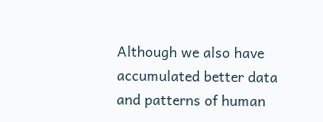Although we also have accumulated better data and patterns of human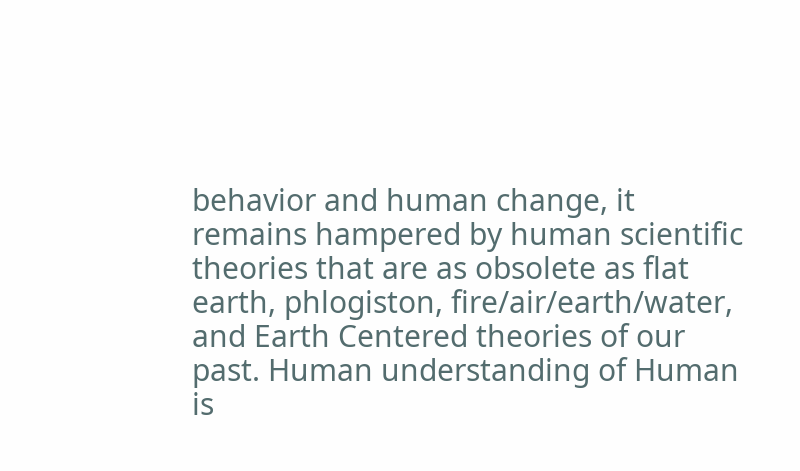behavior and human change, it remains hampered by human scientific theories that are as obsolete as flat earth, phlogiston, fire/air/earth/water, and Earth Centered theories of our past. Human understanding of Human is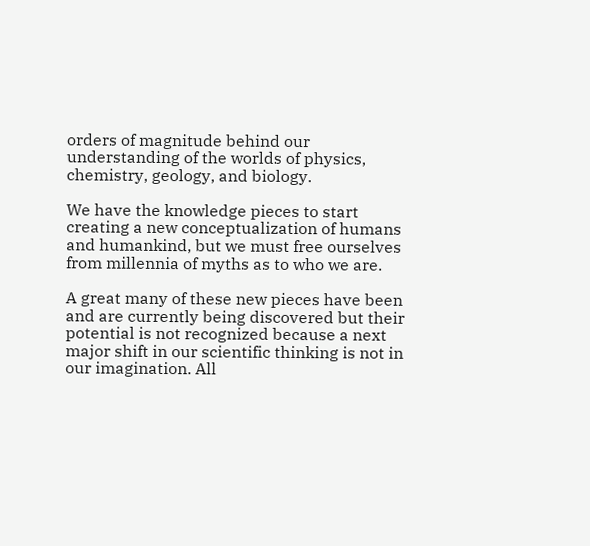orders of magnitude behind our understanding of the worlds of physics, chemistry, geology, and biology.

We have the knowledge pieces to start creating a new conceptualization of humans and humankind, but we must free ourselves from millennia of myths as to who we are.

A great many of these new pieces have been and are currently being discovered but their potential is not recognized because a next major shift in our scientific thinking is not in our imagination. All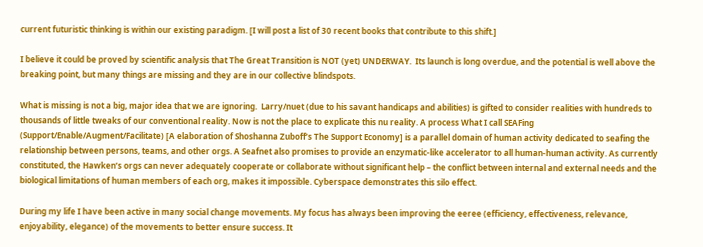current futuristic thinking is within our existing paradigm. [I will post a list of 30 recent books that contribute to this shift.]

I believe it could be proved by scientific analysis that The Great Transition is NOT (yet) UNDERWAY.  Its launch is long overdue, and the potential is well above the breaking point, but many things are missing and they are in our collective blindspots.

What is missing is not a big, major idea that we are ignoring.  Larry/nuet (due to his savant handicaps and abilities) is gifted to consider realities with hundreds to thousands of little tweaks of our conventional reality. Now is not the place to explicate this nu reality. A process What I call SEAFing (Support/Enable/Augment/Facilitate) [A elaboration of Shoshanna Zuboff’s The Support Economy] is a parallel domain of human activity dedicated to seafing the relationship between persons, teams, and other orgs. A Seafnet also promises to provide an enzymatic-like accelerator to all human-human activity. As currently constituted, the Hawken’s orgs can never adequately cooperate or collaborate without significant help – the conflict between internal and external needs and the biological limitations of human members of each org, makes it impossible. Cyberspace demonstrates this silo effect.

During my life I have been active in many social change movements. My focus has always been improving the eeree (efficiency, effectiveness, relevance, enjoyability, elegance) of the movements to better ensure success. It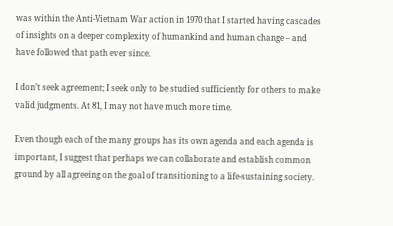was within the Anti-Vietnam War action in 1970 that I started having cascades of insights on a deeper complexity of humankind and human change – and have followed that path ever since.

I don’t seek agreement; I seek only to be studied sufficiently for others to make valid judgments. At 81, I may not have much more time.

Even though each of the many groups has its own agenda and each agenda is important, I suggest that perhaps we can collaborate and establish common ground by all agreeing on the goal of transitioning to a life-sustaining society.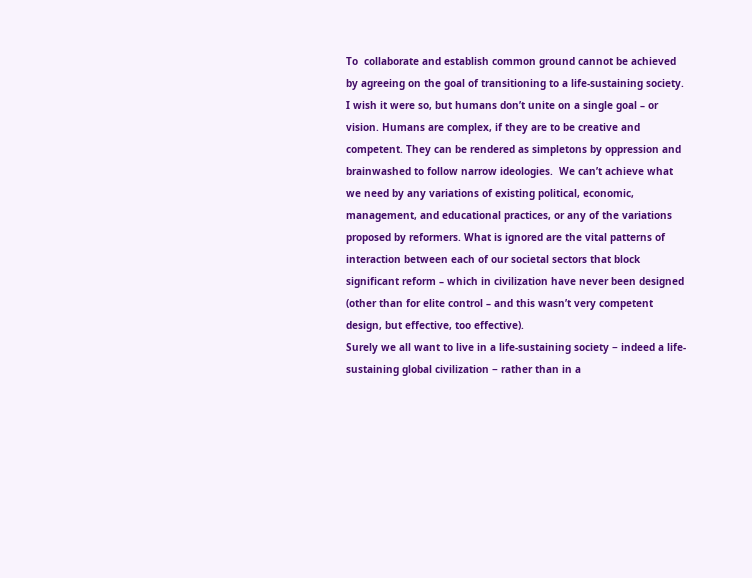To  collaborate and establish common ground cannot be achieved by agreeing on the goal of transitioning to a life-sustaining society.  I wish it were so, but humans don’t unite on a single goal – or vision. Humans are complex, if they are to be creative and competent. They can be rendered as simpletons by oppression and brainwashed to follow narrow ideologies.  We can’t achieve what we need by any variations of existing political, economic, management, and educational practices, or any of the variations proposed by reformers. What is ignored are the vital patterns of interaction between each of our societal sectors that block significant reform – which in civilization have never been designed (other than for elite control – and this wasn’t very competent design, but effective, too effective).
Surely we all want to live in a life-sustaining society − indeed a life-sustaining global civilization − rather than in a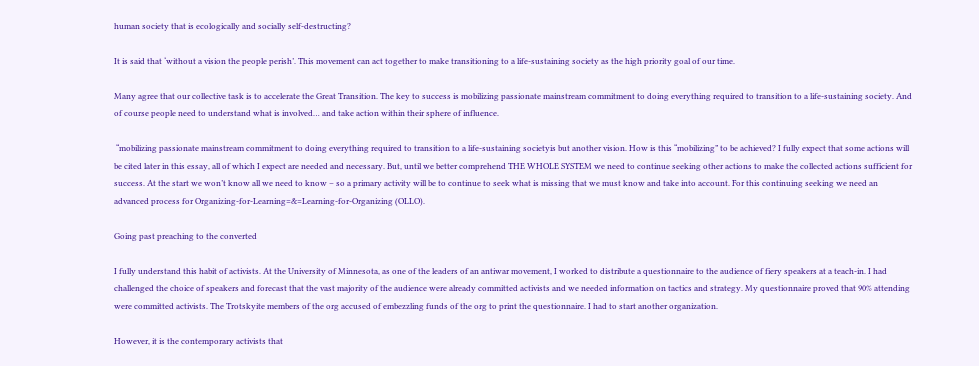human society that is ecologically and socially self-destructing?

It is said that ‘without a vision the people perish’. This movement can act together to make transitioning to a life-sustaining society as the high priority goal of our time.

Many agree that our collective task is to accelerate the Great Transition. The key to success is mobilizing passionate mainstream commitment to doing everything required to transition to a life-sustaining society. And of course people need to understand what is involved… and take action within their sphere of influence.

 “mobilizing passionate mainstream commitment to doing everything required to transition to a life-sustaining societyis but another vision. How is this “mobilizing” to be achieved? I fully expect that some actions will be cited later in this essay, all of which I expect are needed and necessary. But, until we better comprehend THE WHOLE SYSTEM we need to continue seeking other actions to make the collected actions sufficient for success. At the start we won’t know all we need to know – so a primary activity will be to continue to seek what is missing that we must know and take into account. For this continuing seeking we need an advanced process for Organizing-for-Learning=&=Learning-for-Organizing (OLLO).

Going past preaching to the converted

I fully understand this habit of activists. At the University of Minnesota, as one of the leaders of an antiwar movement, I worked to distribute a questionnaire to the audience of fiery speakers at a teach-in. I had challenged the choice of speakers and forecast that the vast majority of the audience were already committed activists and we needed information on tactics and strategy. My questionnaire proved that 90% attending were committed activists. The Trotskyite members of the org accused of embezzling funds of the org to print the questionnaire. I had to start another organization.

However, it is the contemporary activists that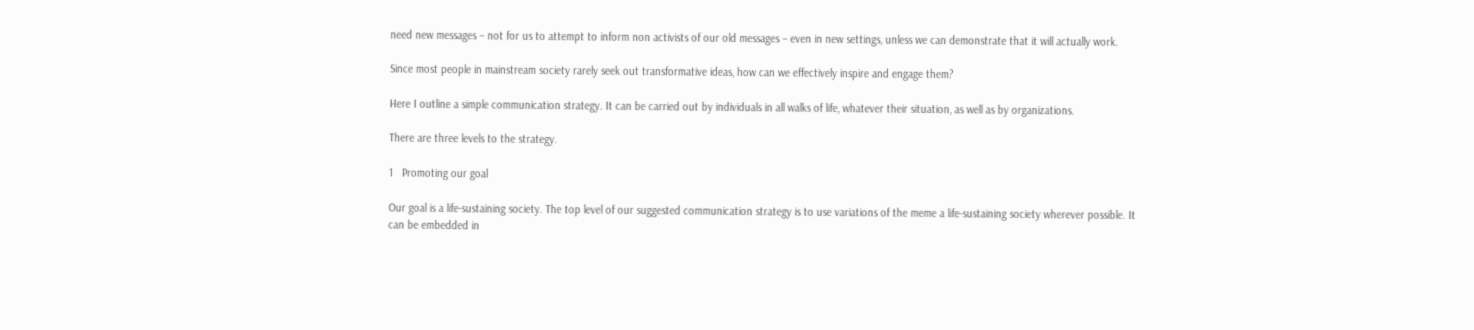need new messages – not for us to attempt to inform non activists of our old messages – even in new settings, unless we can demonstrate that it will actually work.

Since most people in mainstream society rarely seek out transformative ideas, how can we effectively inspire and engage them?

Here I outline a simple communication strategy. It can be carried out by individuals in all walks of life, whatever their situation, as well as by organizations.

There are three levels to the strategy.

1   Promoting our goal

Our goal is a life-sustaining society. The top level of our suggested communication strategy is to use variations of the meme a life-sustaining society wherever possible. It can be embedded in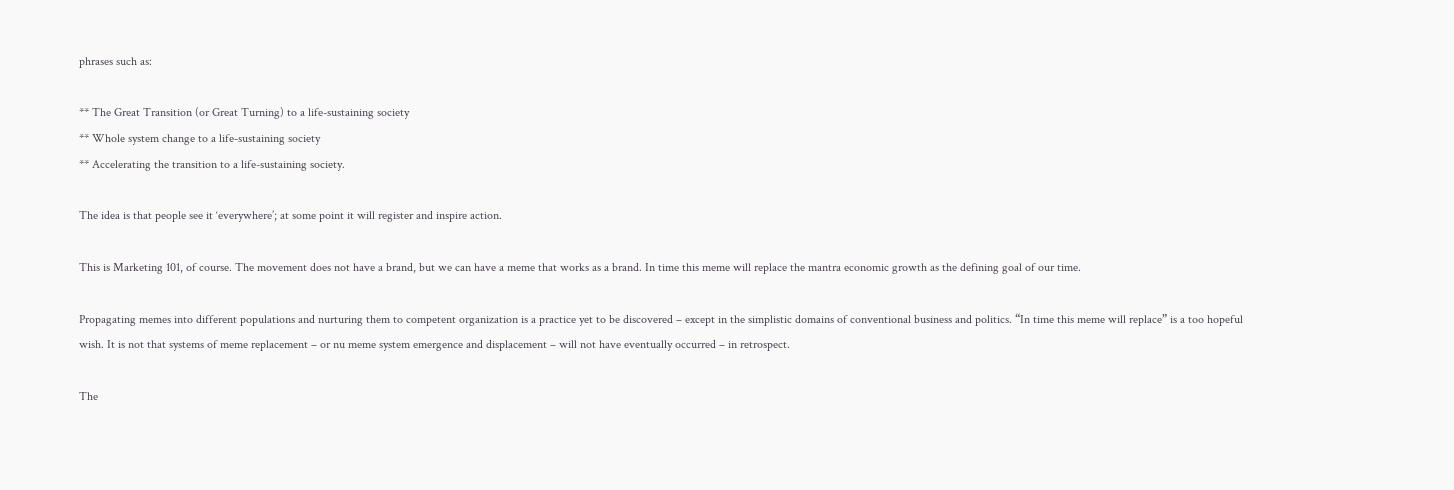phrases such as:

** The Great Transition (or Great Turning) to a life-sustaining society
** Whole system change to a life-sustaining society
** Accelerating the transition to a life-sustaining society.

The idea is that people see it ‘everywhere’; at some point it will register and inspire action.

This is Marketing 101, of course. The movement does not have a brand, but we can have a meme that works as a brand. In time this meme will replace the mantra economic growth as the defining goal of our time.

Propagating memes into different populations and nurturing them to competent organization is a practice yet to be discovered – except in the simplistic domains of conventional business and politics. “In time this meme will replace” is a too hopeful wish. It is not that systems of meme replacement – or nu meme system emergence and displacement – will not have eventually occurred – in retrospect.

The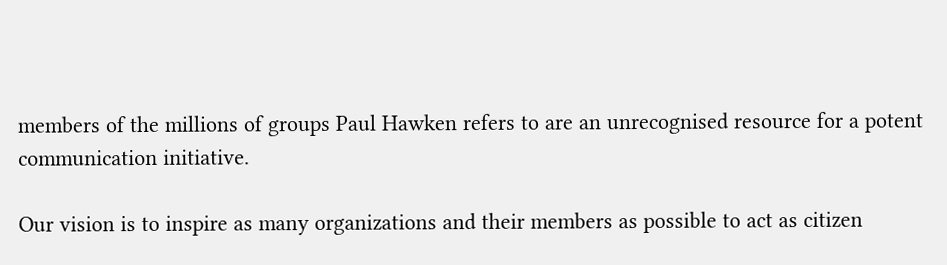members of the millions of groups Paul Hawken refers to are an unrecognised resource for a potent communication initiative.

Our vision is to inspire as many organizations and their members as possible to act as citizen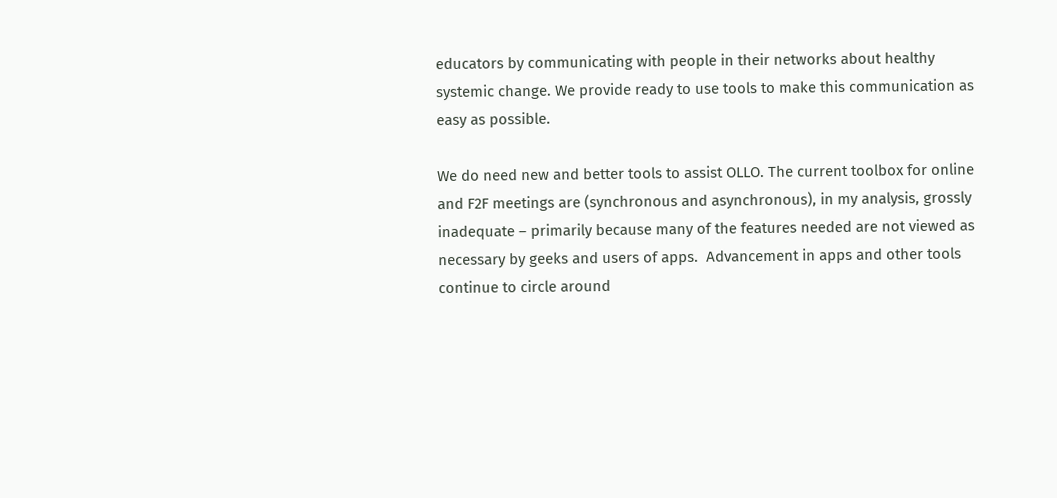educators by communicating with people in their networks about healthy systemic change. We provide ready to use tools to make this communication as easy as possible.

We do need new and better tools to assist OLLO. The current toolbox for online and F2F meetings are (synchronous and asynchronous), in my analysis, grossly inadequate – primarily because many of the features needed are not viewed as necessary by geeks and users of apps.  Advancement in apps and other tools continue to circle around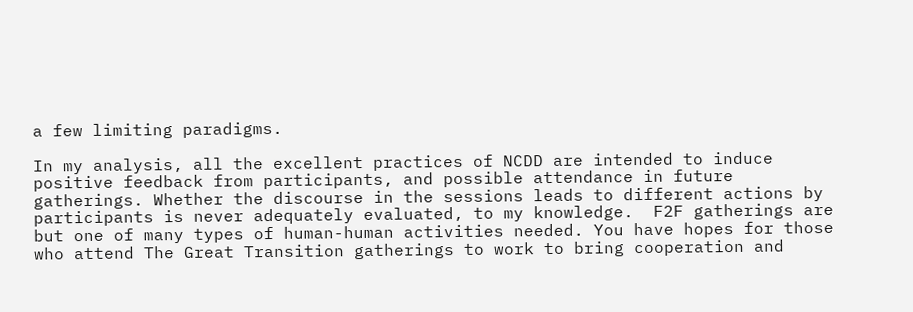a few limiting paradigms.

In my analysis, all the excellent practices of NCDD are intended to induce positive feedback from participants, and possible attendance in future gatherings. Whether the discourse in the sessions leads to different actions by participants is never adequately evaluated, to my knowledge.  F2F gatherings are but one of many types of human-human activities needed. You have hopes for those who attend The Great Transition gatherings to work to bring cooperation and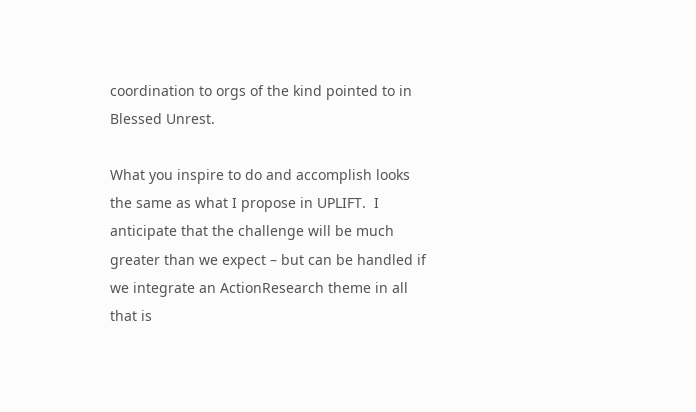coordination to orgs of the kind pointed to in Blessed Unrest.

What you inspire to do and accomplish looks the same as what I propose in UPLIFT.  I anticipate that the challenge will be much greater than we expect – but can be handled if we integrate an ActionResearch theme in all that is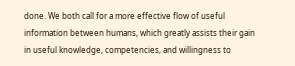done. We both call for a more effective flow of useful information between humans, which greatly assists their gain in useful knowledge, competencies, and willingness to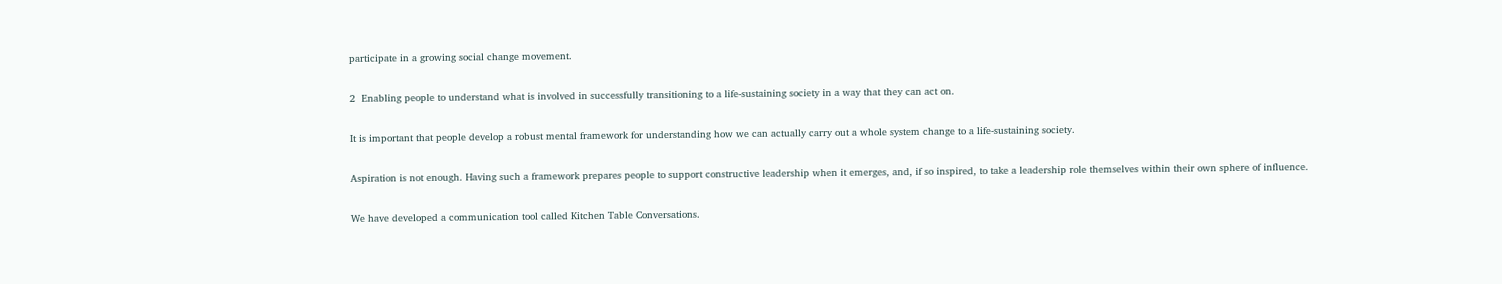participate in a growing social change movement.

2  Enabling people to understand what is involved in successfully transitioning to a life-sustaining society in a way that they can act on.

It is important that people develop a robust mental framework for understanding how we can actually carry out a whole system change to a life-sustaining society.

Aspiration is not enough. Having such a framework prepares people to support constructive leadership when it emerges, and, if so inspired, to take a leadership role themselves within their own sphere of influence.

We have developed a communication tool called Kitchen Table Conversations.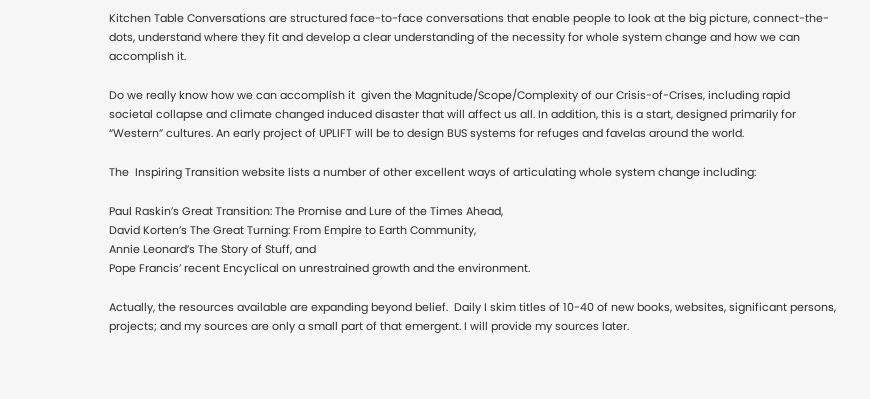Kitchen Table Conversations are structured face-to-face conversations that enable people to look at the big picture, connect-the-dots, understand where they fit and develop a clear understanding of the necessity for whole system change and how we can accomplish it.

Do we really know how we can accomplish it  given the Magnitude/Scope/Complexity of our Crisis-of-Crises, including rapid societal collapse and climate changed induced disaster that will affect us all. In addition, this is a start, designed primarily for “Western” cultures. An early project of UPLIFT will be to design BUS systems for refuges and favelas around the world.

The  Inspiring Transition website lists a number of other excellent ways of articulating whole system change including:

Paul Raskin’s Great Transition: The Promise and Lure of the Times Ahead,
David Korten’s The Great Turning: From Empire to Earth Community,
Annie Leonard’s The Story of Stuff, and
Pope Francis’ recent Encyclical on unrestrained growth and the environment.

Actually, the resources available are expanding beyond belief.  Daily I skim titles of 10-40 of new books, websites, significant persons, projects; and my sources are only a small part of that emergent. I will provide my sources later.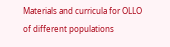Materials and curricula for OLLO of different populations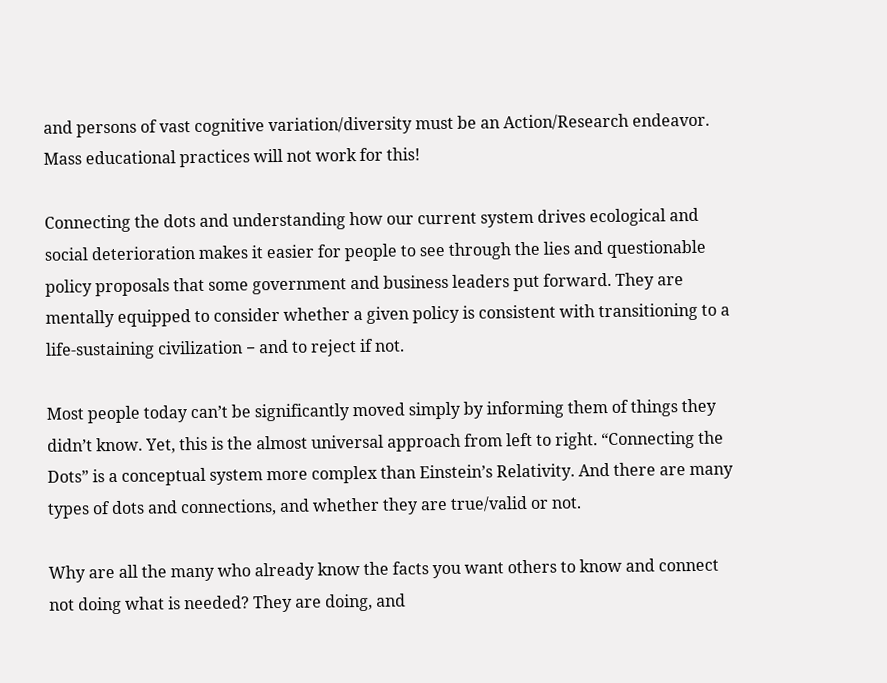and persons of vast cognitive variation/diversity must be an Action/Research endeavor. Mass educational practices will not work for this!

Connecting the dots and understanding how our current system drives ecological and social deterioration makes it easier for people to see through the lies and questionable policy proposals that some government and business leaders put forward. They are mentally equipped to consider whether a given policy is consistent with transitioning to a life-sustaining civilization − and to reject if not.

Most people today can’t be significantly moved simply by informing them of things they didn’t know. Yet, this is the almost universal approach from left to right. “Connecting the Dots” is a conceptual system more complex than Einstein’s Relativity. And there are many types of dots and connections, and whether they are true/valid or not.

Why are all the many who already know the facts you want others to know and connect not doing what is needed? They are doing, and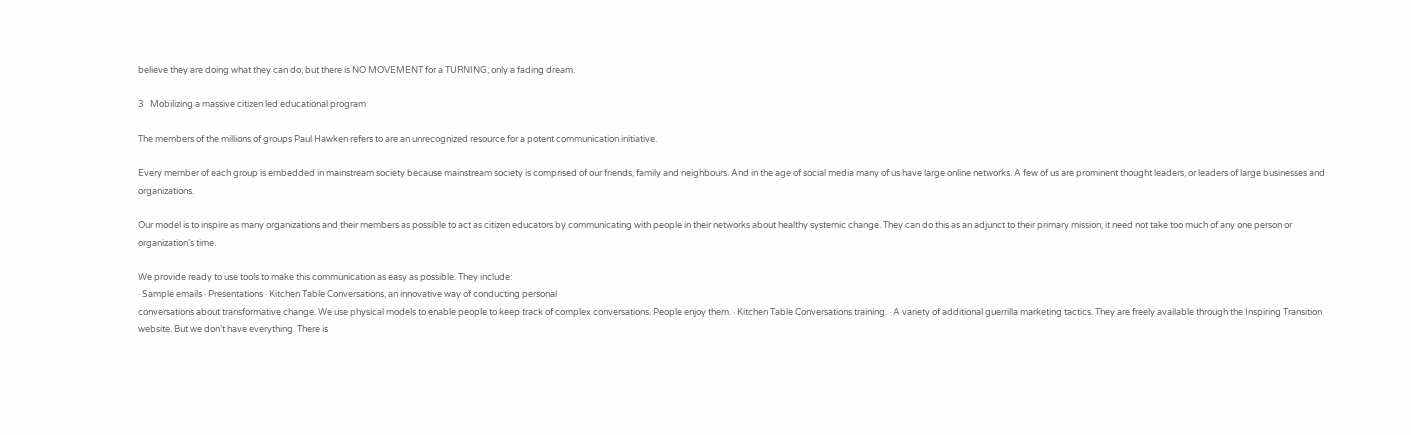believe they are doing what they can do; but there is NO MOVEMENT for a TURNING, only a fading dream.

3   Mobilizing a massive citizen led educational program

The members of the millions of groups Paul Hawken refers to are an unrecognized resource for a potent communication initiative.

Every member of each group is embedded in mainstream society because mainstream society is comprised of our friends, family and neighbours. And in the age of social media many of us have large online networks. A few of us are prominent thought leaders, or leaders of large businesses and organizations.

Our model is to inspire as many organizations and their members as possible to act as citizen educators by communicating with people in their networks about healthy systemic change. They can do this as an adjunct to their primary mission; it need not take too much of any one person or organization’s time.

We provide ready to use tools to make this communication as easy as possible. They include:
· Sample emails · Presentations · Kitchen Table Conversations, an innovative way of conducting personal
conversations about transformative change. We use physical models to enable people to keep track of complex conversations. People enjoy them. · Kitchen Table Conversations training. · A variety of additional guerrilla marketing tactics. They are freely available through the Inspiring Transition website. But we don’t have everything. There is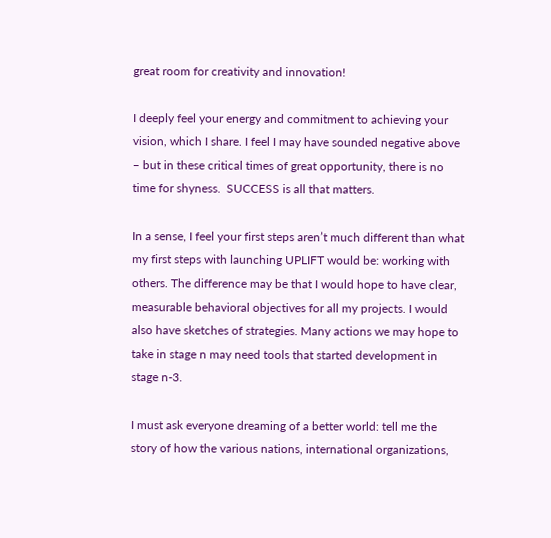great room for creativity and innovation!

I deeply feel your energy and commitment to achieving your vision, which I share. I feel I may have sounded negative above – but in these critical times of great opportunity, there is no time for shyness.  SUCCESS is all that matters.

In a sense, I feel your first steps aren’t much different than what my first steps with launching UPLIFT would be: working with others. The difference may be that I would hope to have clear, measurable behavioral objectives for all my projects. I would also have sketches of strategies. Many actions we may hope to take in stage n may need tools that started development in stage n-3.

I must ask everyone dreaming of a better world: tell me the story of how the various nations, international organizations,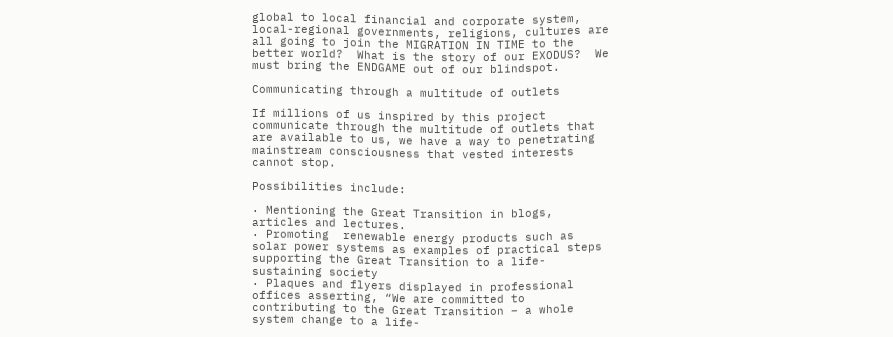global to local financial and corporate system, local-regional governments, religions, cultures are all going to join the MIGRATION IN TIME to the better world?  What is the story of our EXODUS?  We must bring the ENDGAME out of our blindspot.

Communicating through a multitude of outlets

If millions of us inspired by this project communicate through the multitude of outlets that are available to us, we have a way to penetrating mainstream consciousness that vested interests cannot stop.

Possibilities include:

· Mentioning the Great Transition in blogs, articles and lectures.
· Promoting  renewable energy products such as solar power systems as examples of practical steps supporting the Great Transition to a life-sustaining society
· Plaques and flyers displayed in professional offices asserting, “We are committed to contributing to the Great Transition – a whole system change to a life-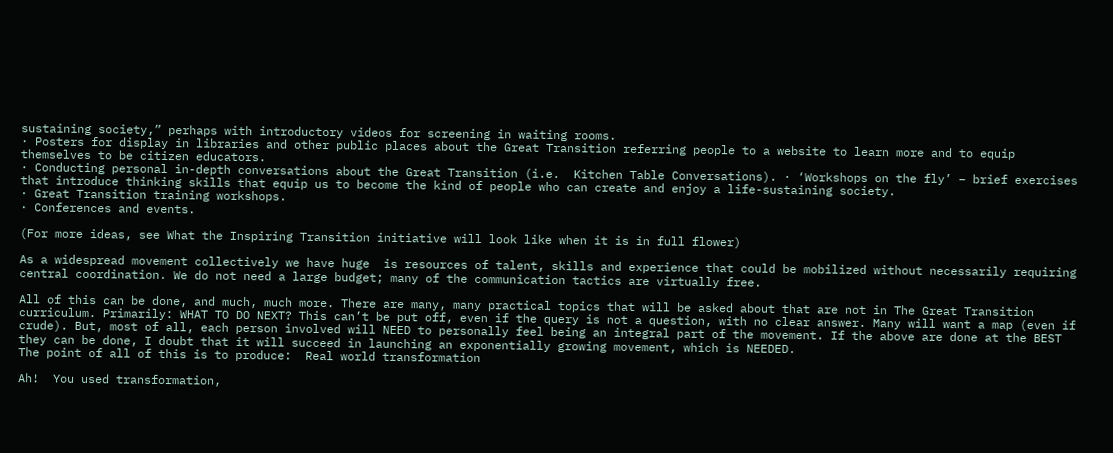sustaining society,” perhaps with introductory videos for screening in waiting rooms.
· Posters for display in libraries and other public places about the Great Transition referring people to a website to learn more and to equip themselves to be citizen educators.
· Conducting personal in-depth conversations about the Great Transition (i.e.  Kitchen Table Conversations). · ‘Workshops on the fly’ – brief exercises that introduce thinking skills that equip us to become the kind of people who can create and enjoy a life-sustaining society.
· Great Transition training workshops.
· Conferences and events.

(For more ideas, see What the Inspiring Transition initiative will look like when it is in full flower)

As a widespread movement collectively we have huge  is resources of talent, skills and experience that could be mobilized without necessarily requiring central coordination. We do not need a large budget; many of the communication tactics are virtually free.

All of this can be done, and much, much more. There are many, many practical topics that will be asked about that are not in The Great Transition curriculum. Primarily: WHAT TO DO NEXT? This can’t be put off, even if the query is not a question, with no clear answer. Many will want a map (even if crude). But, most of all, each person involved will NEED to personally feel being an integral part of the movement. If the above are done at the BEST they can be done, I doubt that it will succeed in launching an exponentially growing movement, which is NEEDED.
The point of all of this is to produce:  Real world transformation

Ah!  You used transformation,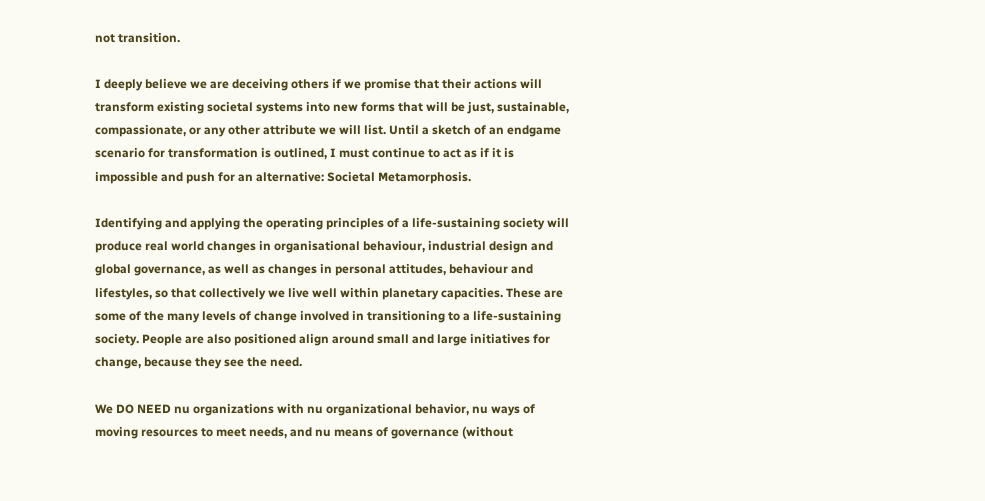not transition.

I deeply believe we are deceiving others if we promise that their actions will transform existing societal systems into new forms that will be just, sustainable, compassionate, or any other attribute we will list. Until a sketch of an endgame scenario for transformation is outlined, I must continue to act as if it is impossible and push for an alternative: Societal Metamorphosis.

Identifying and applying the operating principles of a life-sustaining society will produce real world changes in organisational behaviour, industrial design and global governance, as well as changes in personal attitudes, behaviour and lifestyles, so that collectively we live well within planetary capacities. These are some of the many levels of change involved in transitioning to a life-sustaining society. People are also positioned align around small and large initiatives for change, because they see the need.

We DO NEED nu organizations with nu organizational behavior, nu ways of moving resources to meet needs, and nu means of governance (without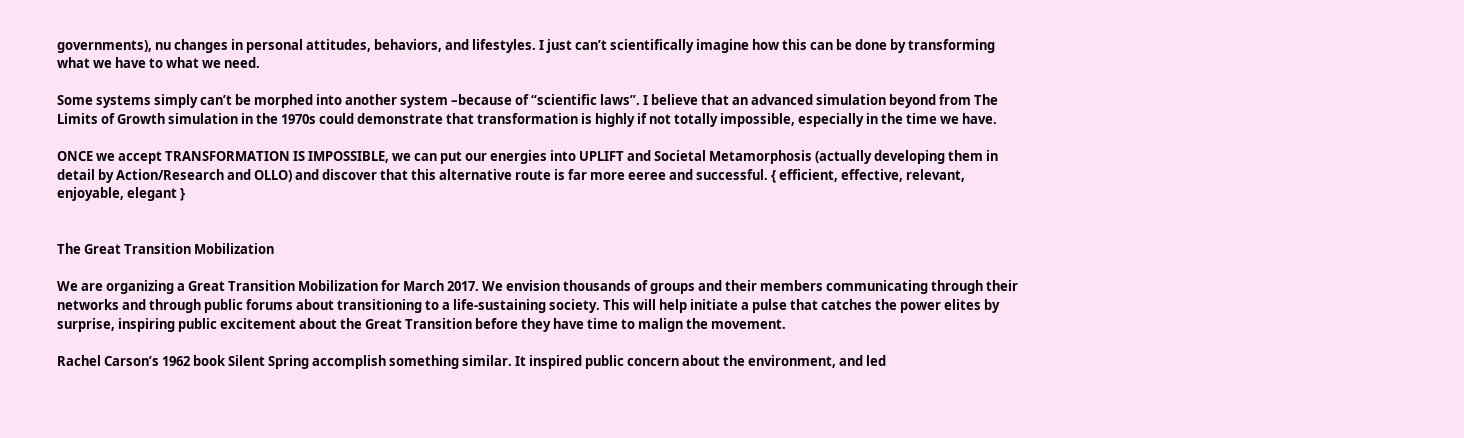governments), nu changes in personal attitudes, behaviors, and lifestyles. I just can’t scientifically imagine how this can be done by transforming what we have to what we need.

Some systems simply can’t be morphed into another system –because of “scientific laws”. I believe that an advanced simulation beyond from The Limits of Growth simulation in the 1970s could demonstrate that transformation is highly if not totally impossible, especially in the time we have.

ONCE we accept TRANSFORMATION IS IMPOSSIBLE, we can put our energies into UPLIFT and Societal Metamorphosis (actually developing them in detail by Action/Research and OLLO) and discover that this alternative route is far more eeree and successful. { efficient, effective, relevant, enjoyable, elegant }


The Great Transition Mobilization

We are organizing a Great Transition Mobilization for March 2017. We envision thousands of groups and their members communicating through their networks and through public forums about transitioning to a life-sustaining society. This will help initiate a pulse that catches the power elites by surprise, inspiring public excitement about the Great Transition before they have time to malign the movement.

Rachel Carson’s 1962 book Silent Spring accomplish something similar. It inspired public concern about the environment, and led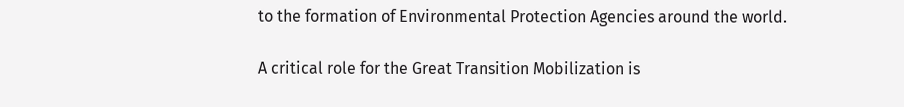to the formation of Environmental Protection Agencies around the world.

A critical role for the Great Transition Mobilization is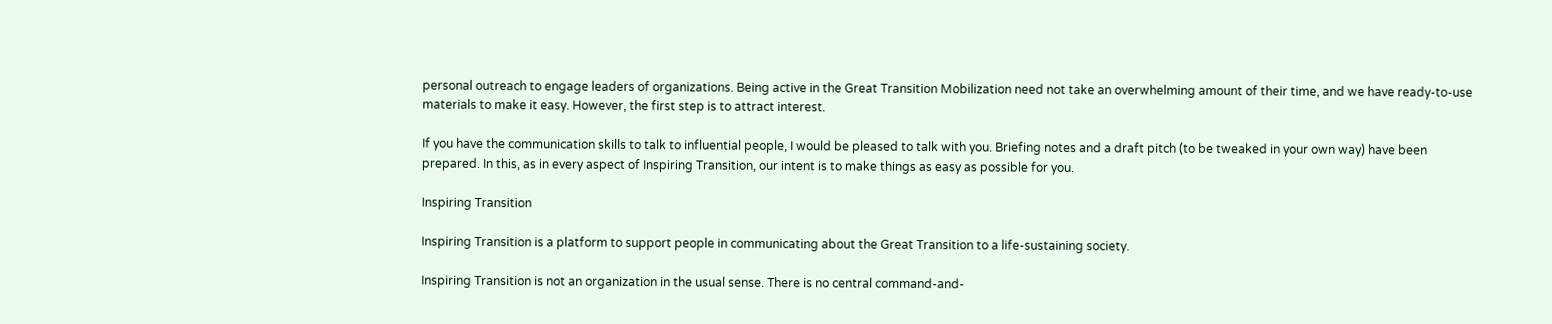personal outreach to engage leaders of organizations. Being active in the Great Transition Mobilization need not take an overwhelming amount of their time, and we have ready-to-use materials to make it easy. However, the first step is to attract interest.

If you have the communication skills to talk to influential people, I would be pleased to talk with you. Briefing notes and a draft pitch (to be tweaked in your own way) have been prepared. In this, as in every aspect of Inspiring Transition, our intent is to make things as easy as possible for you.

Inspiring Transition

Inspiring Transition is a platform to support people in communicating about the Great Transition to a life-sustaining society.

Inspiring Transition is not an organization in the usual sense. There is no central command-and-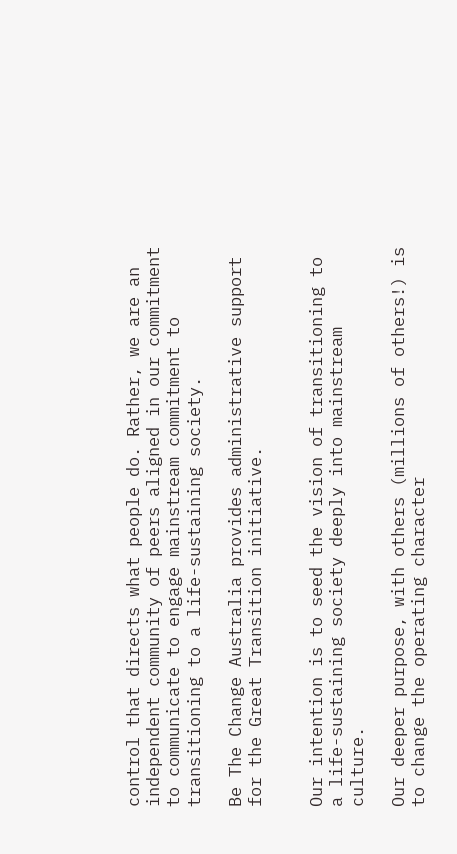control that directs what people do. Rather, we are an independent community of peers aligned in our commitment to communicate to engage mainstream commitment to transitioning to a life-sustaining society.

Be The Change Australia provides administrative support for the Great Transition initiative.


Our intention is to seed the vision of transitioning to a life-sustaining society deeply into mainstream culture.

Our deeper purpose, with others (millions of others!) is to change the operating character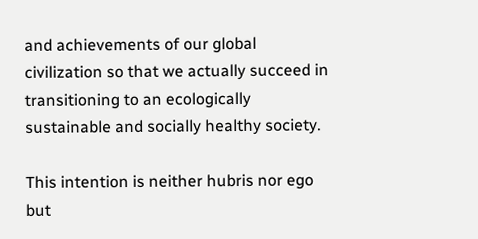and achievements of our global civilization so that we actually succeed in transitioning to an ecologically sustainable and socially healthy society.

This intention is neither hubris nor ego but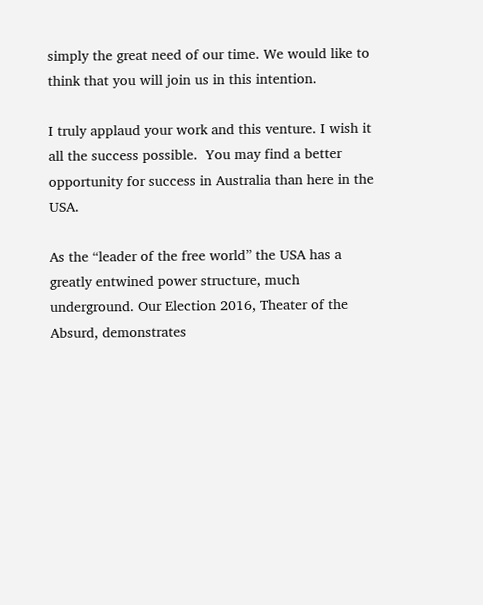simply the great need of our time. We would like to think that you will join us in this intention.

I truly applaud your work and this venture. I wish it all the success possible.  You may find a better opportunity for success in Australia than here in the USA.

As the “leader of the free world” the USA has a greatly entwined power structure, much underground. Our Election 2016, Theater of the Absurd, demonstrates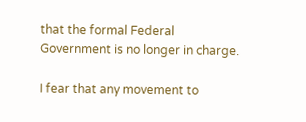that the formal Federal Government is no longer in charge.

I fear that any movement to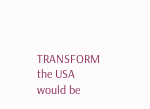TRANSFORM the USA would be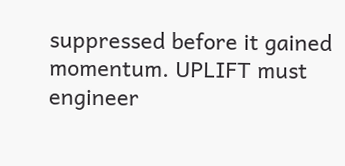suppressed before it gained momentum. UPLIFT must engineer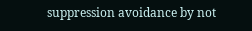suppression avoidance by not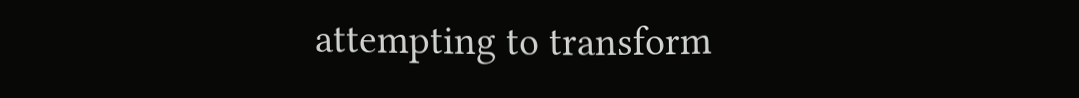attempting to transform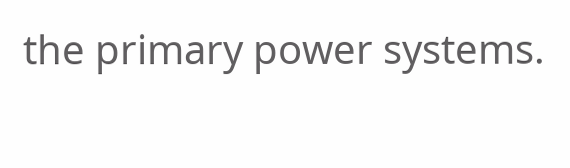the primary power systems.